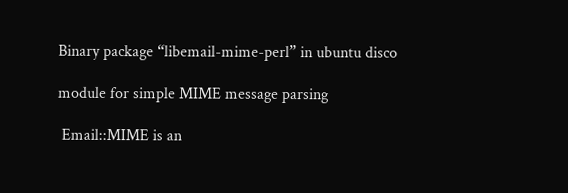Binary package “libemail-mime-perl” in ubuntu disco

module for simple MIME message parsing

 Email::MIME is an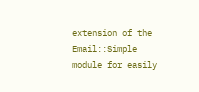extension of the Email::Simple module for easily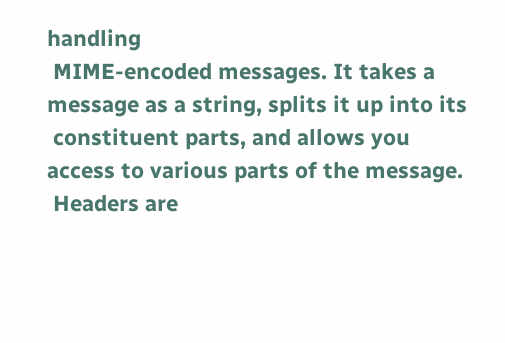handling
 MIME-encoded messages. It takes a message as a string, splits it up into its
 constituent parts, and allows you access to various parts of the message.
 Headers are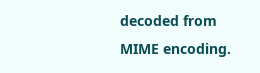decoded from MIME encoding.